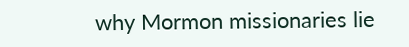why Mormon missionaries lie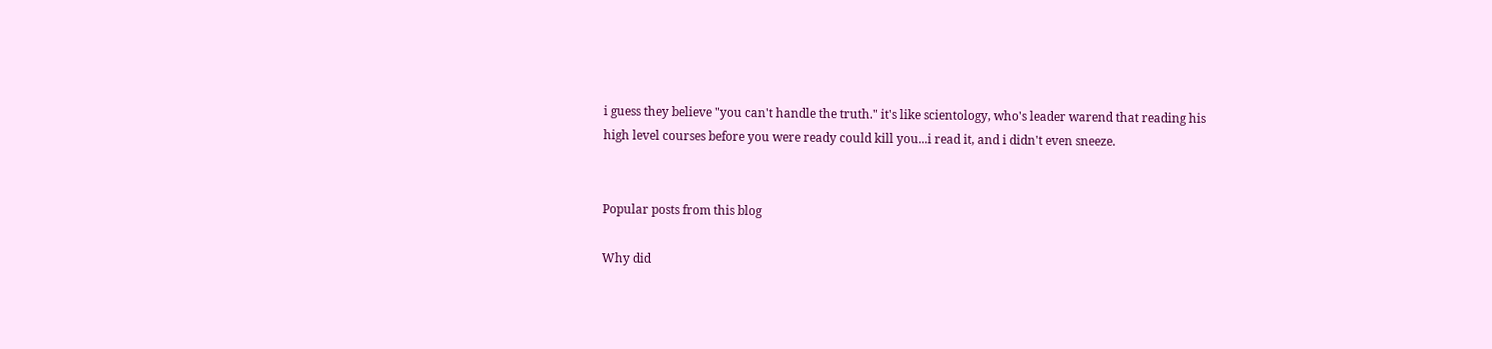i guess they believe "you can't handle the truth." it's like scientology, who's leader warend that reading his high level courses before you were ready could kill you...i read it, and i didn't even sneeze.


Popular posts from this blog

Why did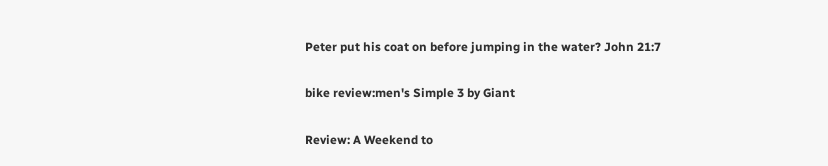Peter put his coat on before jumping in the water? John 21:7

bike review:men's Simple 3 by Giant

Review: A Weekend to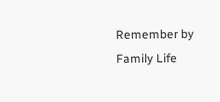Remember by Family Life